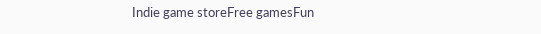Indie game storeFree gamesFun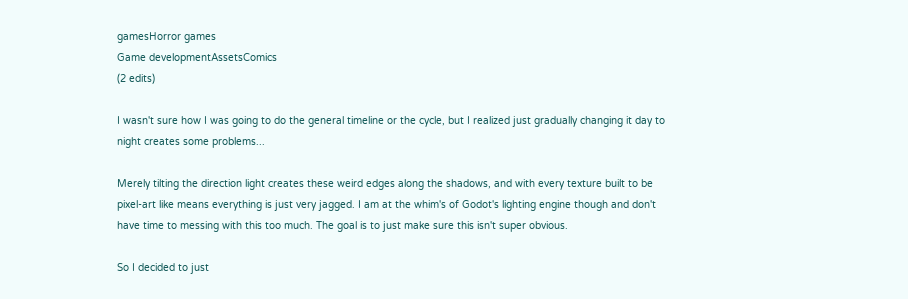gamesHorror games
Game developmentAssetsComics
(2 edits)

I wasn't sure how I was going to do the general timeline or the cycle, but I realized just gradually changing it day to night creates some problems...

Merely tilting the direction light creates these weird edges along the shadows, and with every texture built to be pixel-art like means everything is just very jagged. I am at the whim's of Godot's lighting engine though and don't have time to messing with this too much. The goal is to just make sure this isn't super obvious.

So I decided to just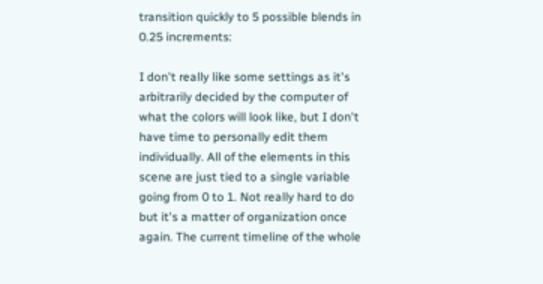transition quickly to 5 possible blends in 0.25 increments:

I don't really like some settings as it's arbitrarily decided by the computer of what the colors will look like, but I don't have time to personally edit them individually. All of the elements in this scene are just tied to a single variable going from 0 to 1. Not really hard to do but it's a matter of organization once again. The current timeline of the whole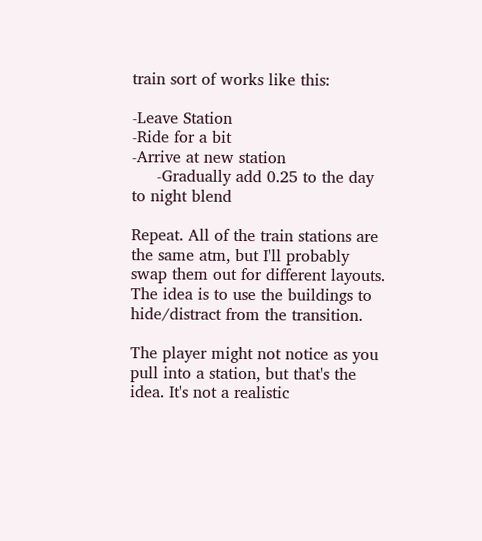train sort of works like this:

-Leave Station
-Ride for a bit
-Arrive at new station
     -Gradually add 0.25 to the day to night blend

Repeat. All of the train stations are the same atm, but I'll probably swap them out for different layouts. The idea is to use the buildings to hide/distract from the transition.

The player might not notice as you pull into a station, but that's the idea. It's not a realistic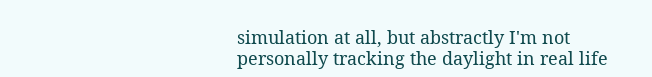simulation at all, but abstractly I'm not personally tracking the daylight in real life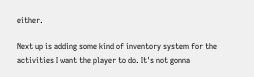either.

Next up is adding some kind of inventory system for the activities I want the player to do. It's not gonna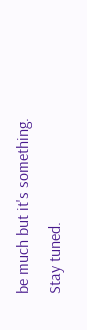be much but it's something. Stay tuned.